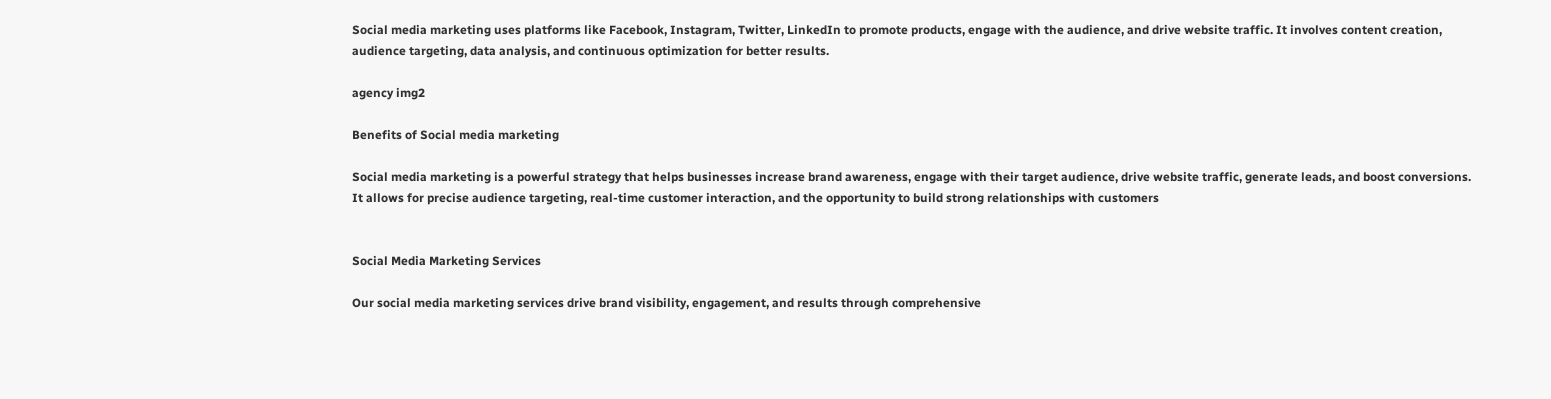Social media marketing uses platforms like Facebook, Instagram, Twitter, LinkedIn to promote products, engage with the audience, and drive website traffic. It involves content creation, audience targeting, data analysis, and continuous optimization for better results.

agency img2

Benefits of Social media marketing

Social media marketing is a powerful strategy that helps businesses increase brand awareness, engage with their target audience, drive website traffic, generate leads, and boost conversions. It allows for precise audience targeting, real-time customer interaction, and the opportunity to build strong relationships with customers


Social Media Marketing Services

Our social media marketing services drive brand visibility, engagement, and results through comprehensive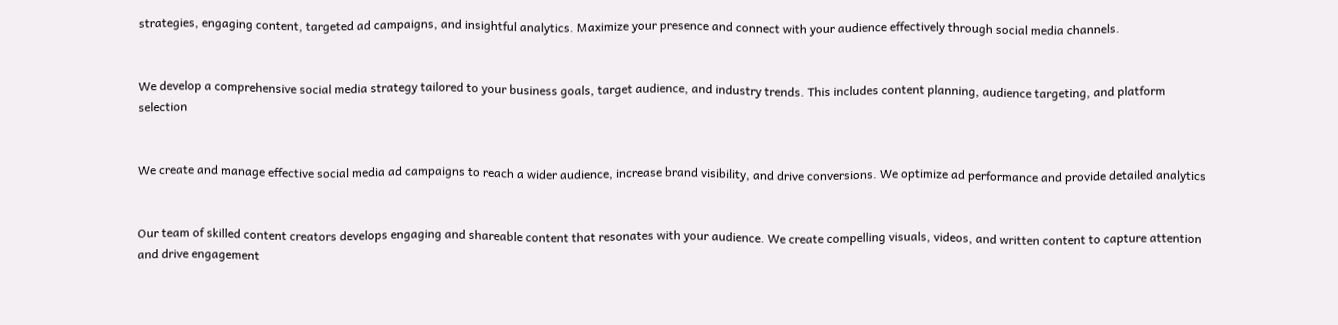strategies, engaging content, targeted ad campaigns, and insightful analytics. Maximize your presence and connect with your audience effectively through social media channels.


We develop a comprehensive social media strategy tailored to your business goals, target audience, and industry trends. This includes content planning, audience targeting, and platform selection


We create and manage effective social media ad campaigns to reach a wider audience, increase brand visibility, and drive conversions. We optimize ad performance and provide detailed analytics


Our team of skilled content creators develops engaging and shareable content that resonates with your audience. We create compelling visuals, videos, and written content to capture attention and drive engagement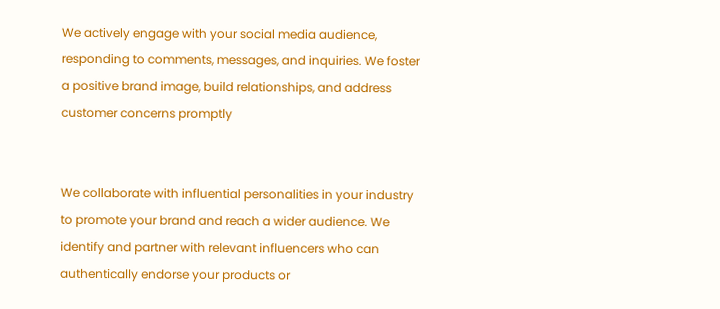We actively engage with your social media audience, responding to comments, messages, and inquiries. We foster a positive brand image, build relationships, and address customer concerns promptly


We collaborate with influential personalities in your industry to promote your brand and reach a wider audience. We identify and partner with relevant influencers who can authentically endorse your products or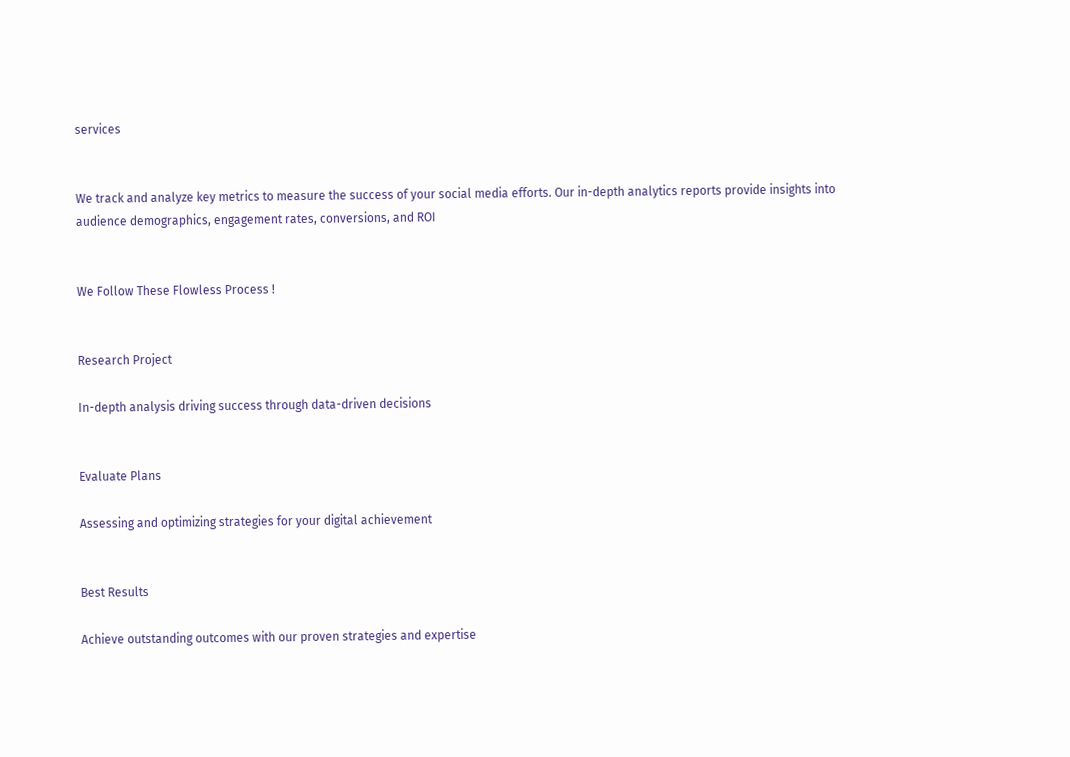services


We track and analyze key metrics to measure the success of your social media efforts. Our in-depth analytics reports provide insights into audience demographics, engagement rates, conversions, and ROI


We Follow These Flowless Process !


Research Project

In-depth analysis driving success through data-driven decisions


Evaluate Plans

Assessing and optimizing strategies for your digital achievement


Best Results

Achieve outstanding outcomes with our proven strategies and expertise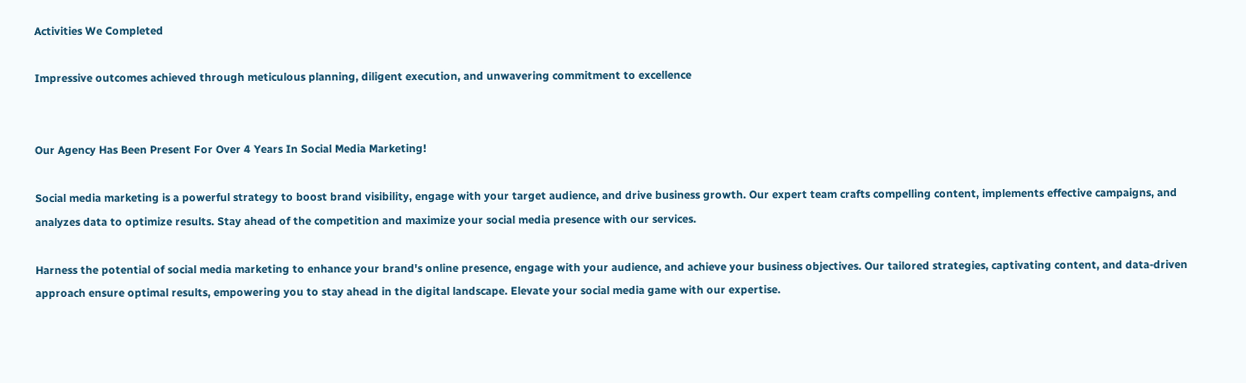Activities We Completed

Impressive outcomes achieved through meticulous planning, diligent execution, and unwavering commitment to excellence


Our Agency Has Been Present For Over 4 Years In Social Media Marketing!

Social media marketing is a powerful strategy to boost brand visibility, engage with your target audience, and drive business growth. Our expert team crafts compelling content, implements effective campaigns, and analyzes data to optimize results. Stay ahead of the competition and maximize your social media presence with our services.

Harness the potential of social media marketing to enhance your brand's online presence, engage with your audience, and achieve your business objectives. Our tailored strategies, captivating content, and data-driven approach ensure optimal results, empowering you to stay ahead in the digital landscape. Elevate your social media game with our expertise.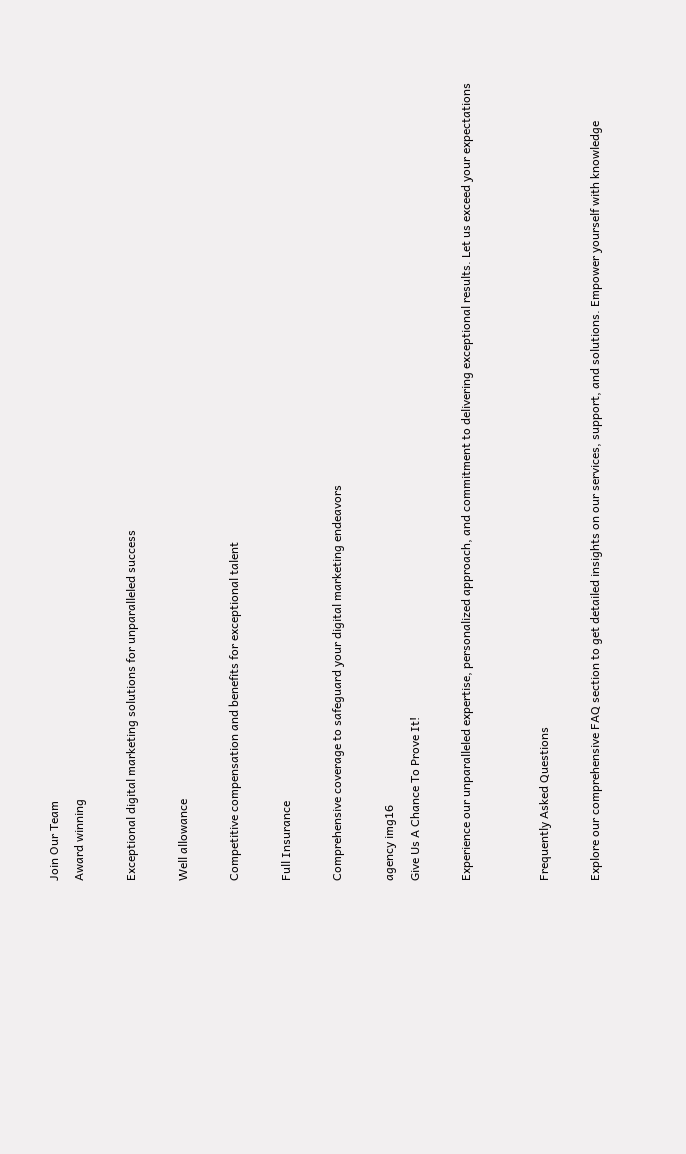Join Our Team
Award winning

Exceptional digital marketing solutions for unparalleled success

Well allowance

Competitive compensation and benefits for exceptional talent

Full Insurance

Comprehensive coverage to safeguard your digital marketing endeavors

agency img16
Give Us A Chance To Prove It!

Experience our unparalleled expertise, personalized approach, and commitment to delivering exceptional results. Let us exceed your expectations


Frequently Asked Questions

Explore our comprehensive FAQ section to get detailed insights on our services, support, and solutions. Empower yourself with knowledge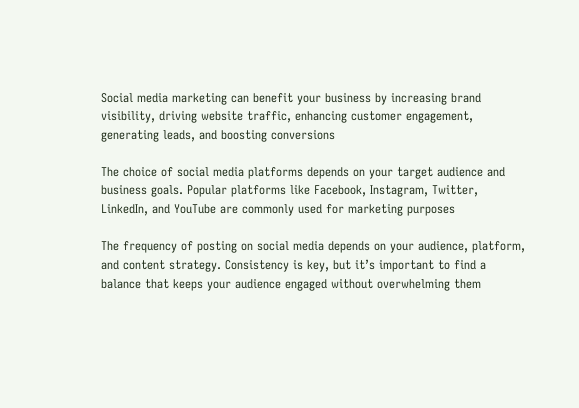Social media marketing can benefit your business by increasing brand visibility, driving website traffic, enhancing customer engagement, generating leads, and boosting conversions

The choice of social media platforms depends on your target audience and business goals. Popular platforms like Facebook, Instagram, Twitter, LinkedIn, and YouTube are commonly used for marketing purposes

The frequency of posting on social media depends on your audience, platform, and content strategy. Consistency is key, but it’s important to find a balance that keeps your audience engaged without overwhelming them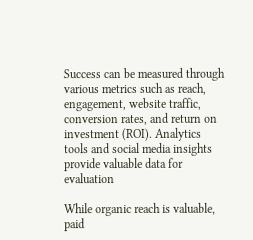Success can be measured through various metrics such as reach, engagement, website traffic, conversion rates, and return on investment (ROI). Analytics tools and social media insights provide valuable data for evaluation

While organic reach is valuable, paid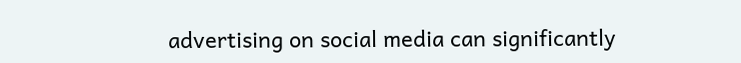advertising on social media can significantly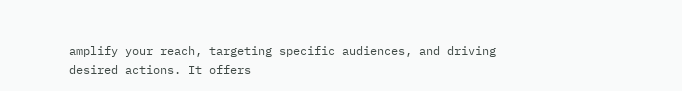amplify your reach, targeting specific audiences, and driving desired actions. It offers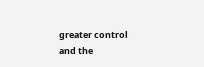greater control and the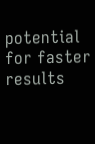potential for faster results